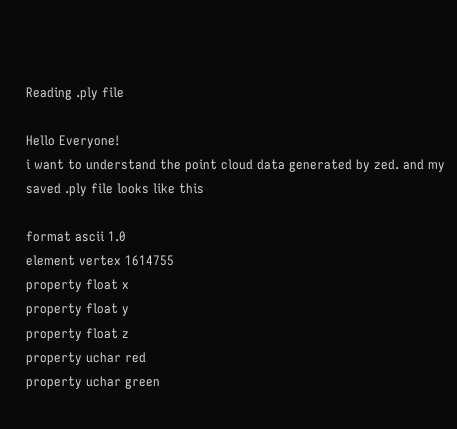Reading .ply file

Hello Everyone!
i want to understand the point cloud data generated by zed. and my saved .ply file looks like this

format ascii 1.0
element vertex 1614755
property float x
property float y
property float z
property uchar red
property uchar green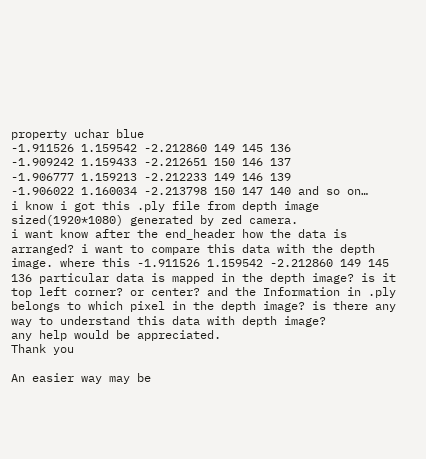property uchar blue
-1.911526 1.159542 -2.212860 149 145 136
-1.909242 1.159433 -2.212651 150 146 137
-1.906777 1.159213 -2.212233 149 146 139
-1.906022 1.160034 -2.213798 150 147 140 and so on…
i know i got this .ply file from depth image sized(1920*1080) generated by zed camera.
i want know after the end_header how the data is arranged? i want to compare this data with the depth image. where this -1.911526 1.159542 -2.212860 149 145 136 particular data is mapped in the depth image? is it top left corner? or center? and the Information in .ply belongs to which pixel in the depth image? is there any way to understand this data with depth image?
any help would be appreciated.
Thank you

An easier way may be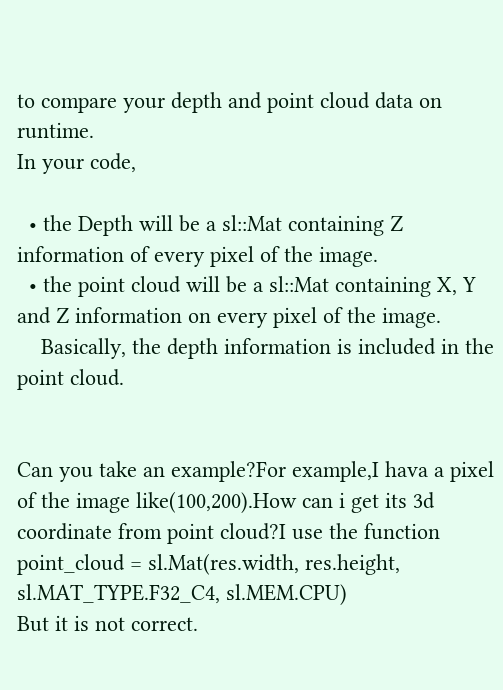to compare your depth and point cloud data on runtime.
In your code,

  • the Depth will be a sl::Mat containing Z information of every pixel of the image.
  • the point cloud will be a sl::Mat containing X, Y and Z information on every pixel of the image.
    Basically, the depth information is included in the point cloud.


Can you take an example?For example,I hava a pixel of the image like(100,200).How can i get its 3d coordinate from point cloud?I use the function
point_cloud = sl.Mat(res.width, res.height, sl.MAT_TYPE.F32_C4, sl.MEM.CPU)
But it is not correct.